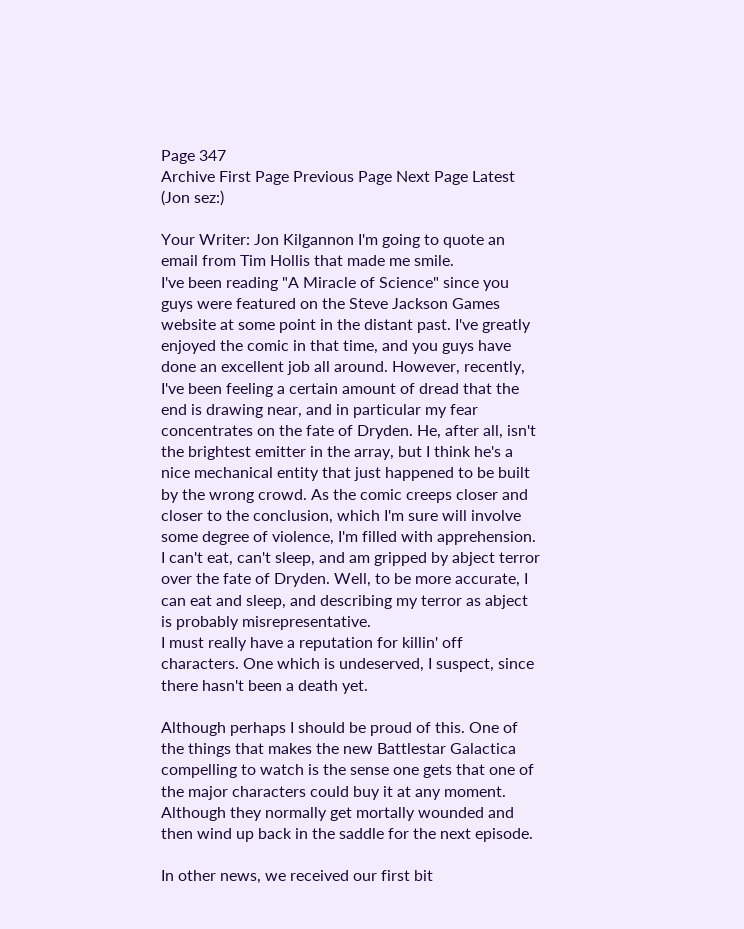Page 347
Archive First Page Previous Page Next Page Latest
(Jon sez:)

Your Writer: Jon Kilgannon I'm going to quote an email from Tim Hollis that made me smile.
I've been reading "A Miracle of Science" since you guys were featured on the Steve Jackson Games website at some point in the distant past. I've greatly enjoyed the comic in that time, and you guys have done an excellent job all around. However, recently, I've been feeling a certain amount of dread that the end is drawing near, and in particular my fear concentrates on the fate of Dryden. He, after all, isn't the brightest emitter in the array, but I think he's a nice mechanical entity that just happened to be built by the wrong crowd. As the comic creeps closer and closer to the conclusion, which I'm sure will involve some degree of violence, I'm filled with apprehension. I can't eat, can't sleep, and am gripped by abject terror over the fate of Dryden. Well, to be more accurate, I can eat and sleep, and describing my terror as abject is probably misrepresentative.
I must really have a reputation for killin' off characters. One which is undeserved, I suspect, since there hasn't been a death yet.

Although perhaps I should be proud of this. One of the things that makes the new Battlestar Galactica compelling to watch is the sense one gets that one of the major characters could buy it at any moment. Although they normally get mortally wounded and then wind up back in the saddle for the next episode.

In other news, we received our first bit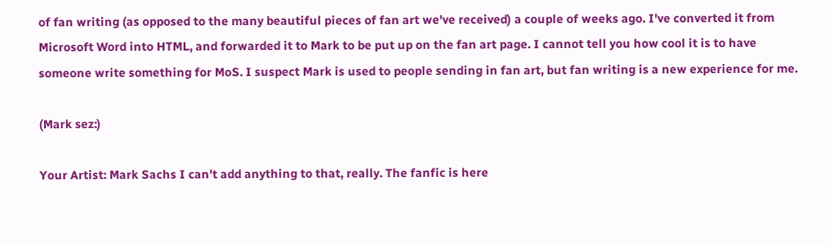of fan writing (as opposed to the many beautiful pieces of fan art we've received) a couple of weeks ago. I've converted it from Microsoft Word into HTML, and forwarded it to Mark to be put up on the fan art page. I cannot tell you how cool it is to have someone write something for MoS. I suspect Mark is used to people sending in fan art, but fan writing is a new experience for me.

(Mark sez:)

Your Artist: Mark Sachs I can't add anything to that, really. The fanfic is here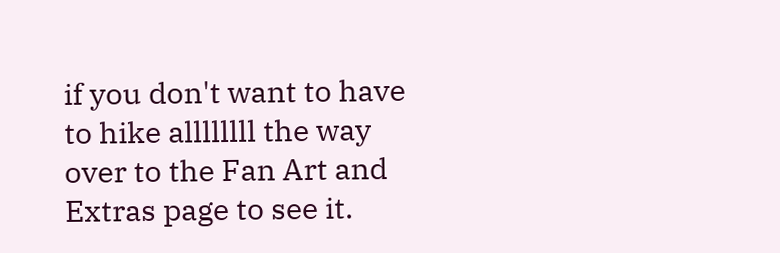if you don't want to have to hike allllllll the way over to the Fan Art and Extras page to see it.